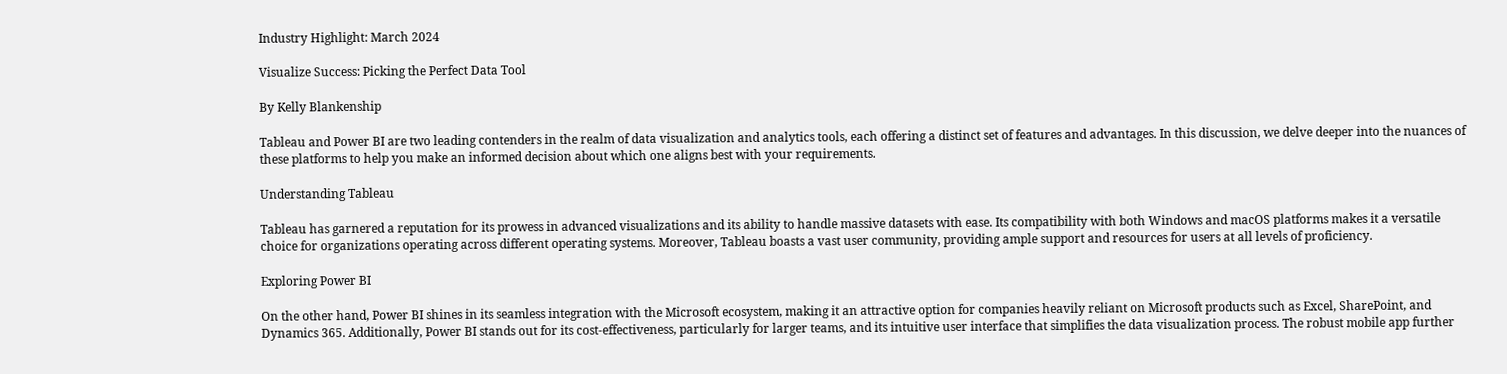Industry Highlight: March 2024

Visualize Success: Picking the Perfect Data Tool

By Kelly Blankenship

Tableau and Power BI are two leading contenders in the realm of data visualization and analytics tools, each offering a distinct set of features and advantages. In this discussion, we delve deeper into the nuances of these platforms to help you make an informed decision about which one aligns best with your requirements.

Understanding Tableau

Tableau has garnered a reputation for its prowess in advanced visualizations and its ability to handle massive datasets with ease. Its compatibility with both Windows and macOS platforms makes it a versatile choice for organizations operating across different operating systems. Moreover, Tableau boasts a vast user community, providing ample support and resources for users at all levels of proficiency.

Exploring Power BI

On the other hand, Power BI shines in its seamless integration with the Microsoft ecosystem, making it an attractive option for companies heavily reliant on Microsoft products such as Excel, SharePoint, and Dynamics 365. Additionally, Power BI stands out for its cost-effectiveness, particularly for larger teams, and its intuitive user interface that simplifies the data visualization process. The robust mobile app further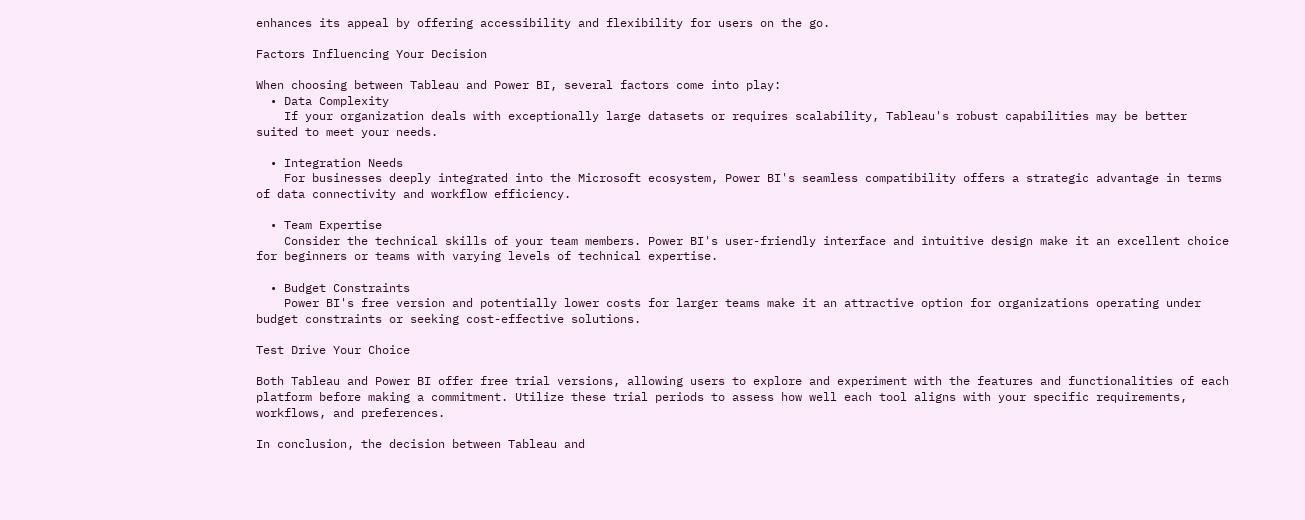enhances its appeal by offering accessibility and flexibility for users on the go.

Factors Influencing Your Decision

When choosing between Tableau and Power BI, several factors come into play:
  • Data Complexity
    If your organization deals with exceptionally large datasets or requires scalability, Tableau's robust capabilities may be better suited to meet your needs.

  • Integration Needs
    For businesses deeply integrated into the Microsoft ecosystem, Power BI's seamless compatibility offers a strategic advantage in terms of data connectivity and workflow efficiency.

  • Team Expertise
    Consider the technical skills of your team members. Power BI's user-friendly interface and intuitive design make it an excellent choice for beginners or teams with varying levels of technical expertise.

  • Budget Constraints
    Power BI's free version and potentially lower costs for larger teams make it an attractive option for organizations operating under budget constraints or seeking cost-effective solutions.

Test Drive Your Choice

Both Tableau and Power BI offer free trial versions, allowing users to explore and experiment with the features and functionalities of each platform before making a commitment. Utilize these trial periods to assess how well each tool aligns with your specific requirements, workflows, and preferences.

In conclusion, the decision between Tableau and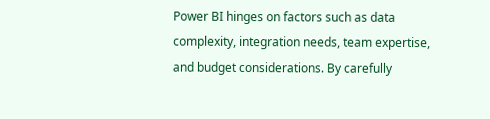Power BI hinges on factors such as data complexity, integration needs, team expertise, and budget considerations. By carefully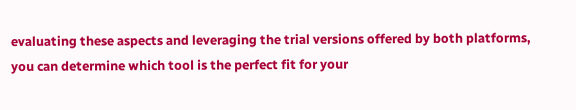evaluating these aspects and leveraging the trial versions offered by both platforms, you can determine which tool is the perfect fit for your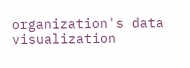organization's data visualization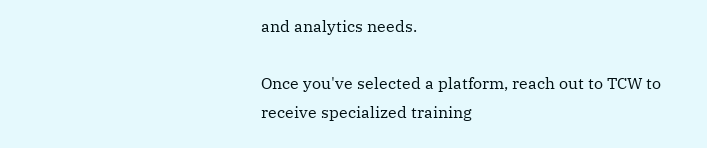and analytics needs.

Once you've selected a platform, reach out to TCW to receive specialized training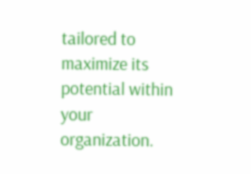tailored to maximize its potential within your organization.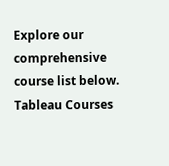Explore our comprehensive course list below.
Tableau Courses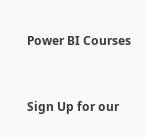Power BI Courses


Sign Up for our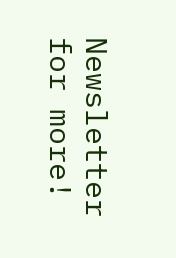Newsletter for more!